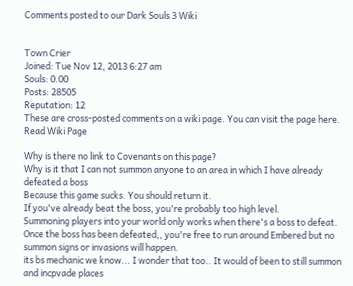Comments posted to our Dark Souls 3 Wiki


Town Crier
Joined: Tue Nov 12, 2013 6:27 am
Souls: 0.00
Posts: 28505
Reputation: 12
These are cross-posted comments on a wiki page. You can visit the page here.  Read Wiki Page

Why is there no link to Covenants on this page?
Why is it that I can not summon anyone to an area in which I have already defeated a boss
Because this game sucks. You should return it.
If you've already beat the boss, you're probably too high level.
Summoning players into your world only works when there's a boss to defeat. Once the boss has been defeated,, you're free to run around Embered but no summon signs or invasions will happen.
its bs mechanic we know... I wonder that too.. It would of been to still summon and incpvade places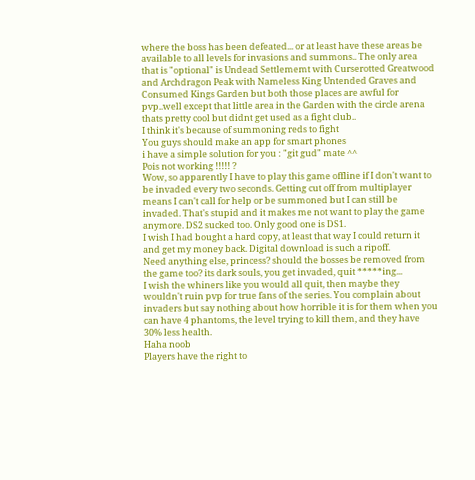where the boss has been defeated... or at least have these areas be available to all levels for invasions and summons.. The only area that is "optional" is Undead Settlememt with Curserotted Greatwood and Archdragon Peak with Nameless King Untended Graves and Consumed Kings Garden but both those places are awful for pvp..well except that little area in the Garden with the circle arena thats pretty cool but didnt get used as a fight club..
I think it's because of summoning reds to fight
You guys should make an app for smart phones
i have a simple solution for you : "git gud" mate ^^
Pois not working !!!!! ?
Wow, so apparently I have to play this game offline if I don't want to be invaded every two seconds. Getting cut off from multiplayer means I can't call for help or be summoned but I can still be invaded. That's stupid and it makes me not want to play the game anymore. DS2 sucked too. Only good one is DS1.
I wish I had bought a hard copy, at least that way I could return it and get my money back. Digital download is such a ripoff.
Need anything else, princess? should the bosses be removed from the game too? its dark souls, you get invaded, quit *****ing...
I wish the whiners like you would all quit, then maybe they wouldn't ruin pvp for true fans of the series. You complain about invaders but say nothing about how horrible it is for them when you can have 4 phantoms, the level trying to kill them, and they have 30% less health.
Haha noob
Players have the right to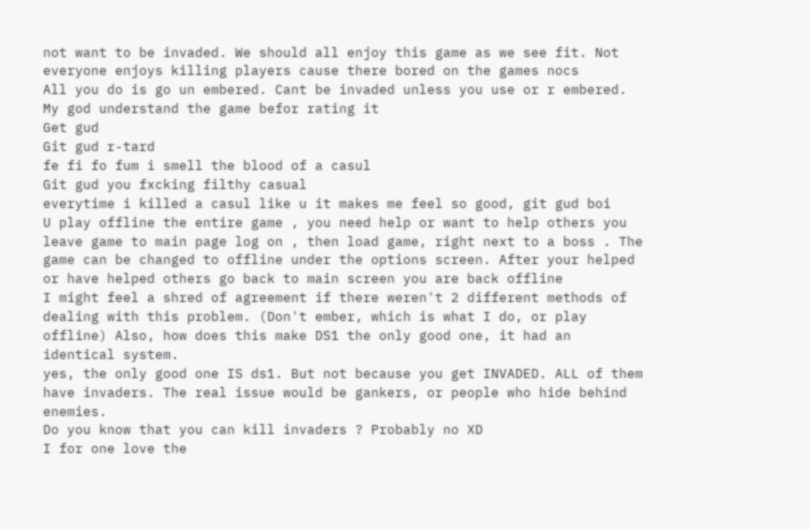not want to be invaded. We should all enjoy this game as we see fit. Not everyone enjoys killing players cause there bored on the games nocs
All you do is go un embered. Cant be invaded unless you use or r embered. My god understand the game befor rating it
Get gud
Git gud r-tard
fe fi fo fum i smell the blood of a casul
Git gud you fxcking filthy casual
everytime i killed a casul like u it makes me feel so good, git gud boi
U play offline the entire game , you need help or want to help others you leave game to main page log on , then load game, right next to a boss . The game can be changed to offline under the options screen. After your helped or have helped others go back to main screen you are back offline
I might feel a shred of agreement if there weren't 2 different methods of dealing with this problem. (Don't ember, which is what I do, or play offline) Also, how does this make DS1 the only good one, it had an identical system.
yes, the only good one IS ds1. But not because you get INVADED. ALL of them have invaders. The real issue would be gankers, or people who hide behind enemies.
Do you know that you can kill invaders ? Probably no XD
I for one love the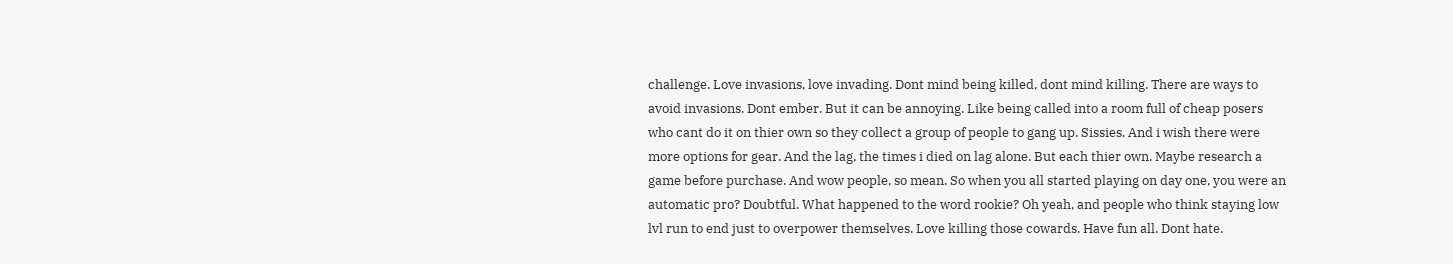challenge. Love invasions, love invading. Dont mind being killed, dont mind killing. There are ways to avoid invasions. Dont ember. But it can be annoying. Like being called into a room full of cheap posers who cant do it on thier own so they collect a group of people to gang up. Sissies. And i wish there were more options for gear. And the lag, the times i died on lag alone. But each thier own. Maybe research a game before purchase. And wow people, so mean. So when you all started playing on day one, you were an automatic pro? Doubtful. What happened to the word rookie? Oh yeah, and people who think staying low lvl run to end just to overpower themselves. Love killing those cowards. Have fun all. Dont hate.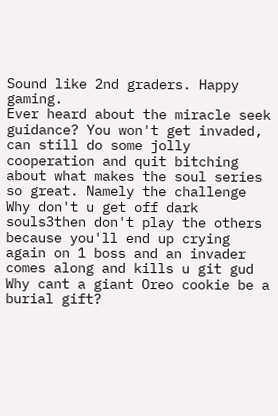Sound like 2nd graders. Happy gaming.
Ever heard about the miracle seek guidance? You won't get invaded, can still do some jolly cooperation and quit bitching about what makes the soul series so great. Namely the challenge
Why don't u get off dark souls3then don't play the others because you'll end up crying again on 1 boss and an invader comes along and kills u git gud
Why cant a giant Oreo cookie be a burial gift?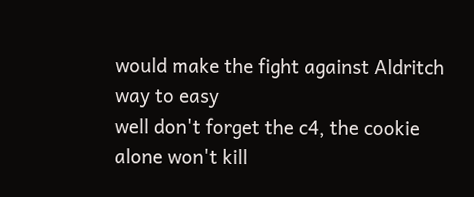would make the fight against Aldritch way to easy
well don't forget the c4, the cookie alone won't kill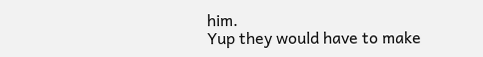him.
Yup they would have to make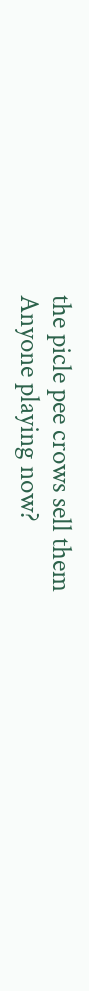the picle pee crows sell them
Anyone playing now?